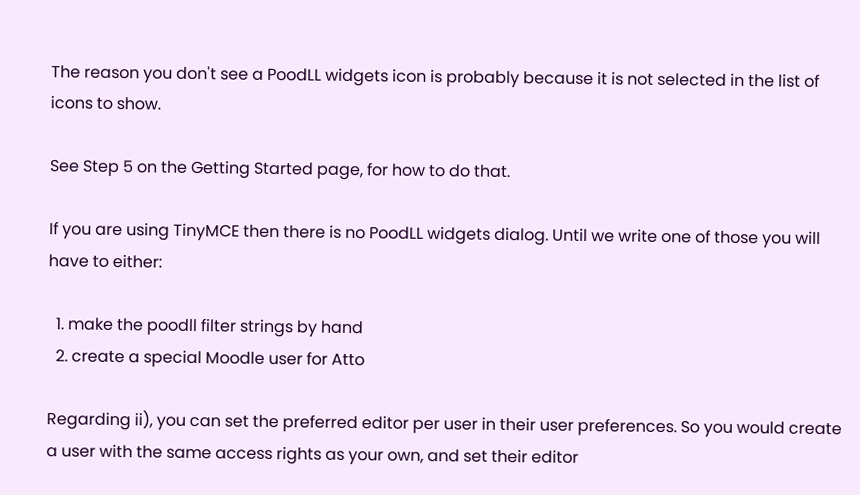The reason you don't see a PoodLL widgets icon is probably because it is not selected in the list of icons to show.

See Step 5 on the Getting Started page, for how to do that.

If you are using TinyMCE then there is no PoodLL widgets dialog. Until we write one of those you will have to either:

  1. make the poodll filter strings by hand
  2. create a special Moodle user for Atto

Regarding ii), you can set the preferred editor per user in their user preferences. So you would create a user with the same access rights as your own, and set their editor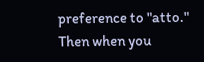preference to "atto." Then when you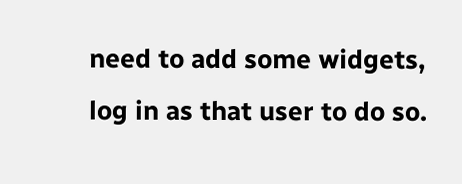need to add some widgets, log in as that user to do so.